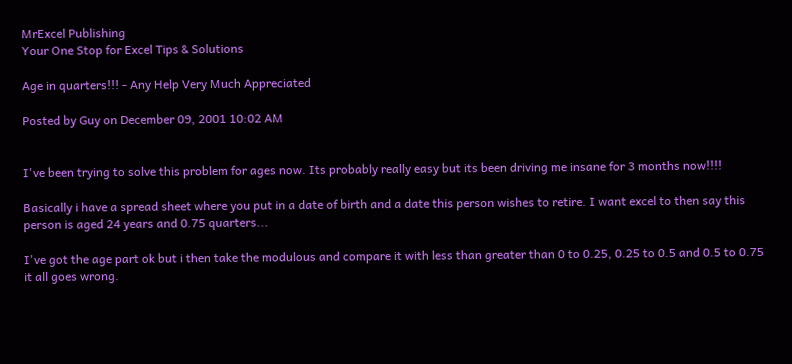MrExcel Publishing
Your One Stop for Excel Tips & Solutions

Age in quarters!!! - Any Help Very Much Appreciated

Posted by Guy on December 09, 2001 10:02 AM


I've been trying to solve this problem for ages now. Its probably really easy but its been driving me insane for 3 months now!!!!

Basically i have a spread sheet where you put in a date of birth and a date this person wishes to retire. I want excel to then say this person is aged 24 years and 0.75 quarters...

I've got the age part ok but i then take the modulous and compare it with less than greater than 0 to 0.25, 0.25 to 0.5 and 0.5 to 0.75 it all goes wrong.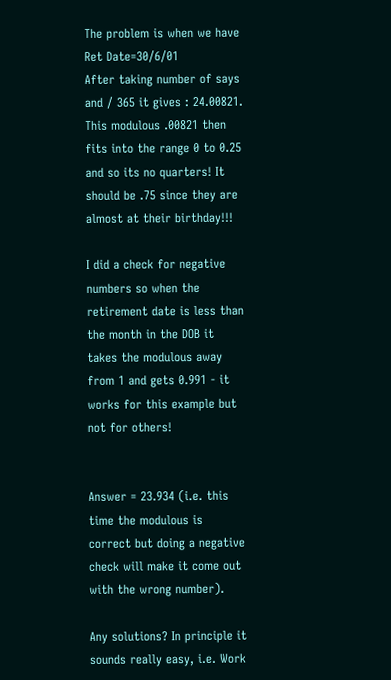The problem is when we have
Ret Date=30/6/01
After taking number of says and / 365 it gives : 24.00821. This modulous .00821 then fits into the range 0 to 0.25 and so its no quarters! It should be .75 since they are almost at their birthday!!!

I did a check for negative numbers so when the retirement date is less than the month in the DOB it takes the modulous away from 1 and gets 0.991 - it works for this example but not for others!


Answer = 23.934 (i.e. this time the modulous is correct but doing a negative check will make it come out with the wrong number).

Any solutions? In principle it sounds really easy, i.e. Work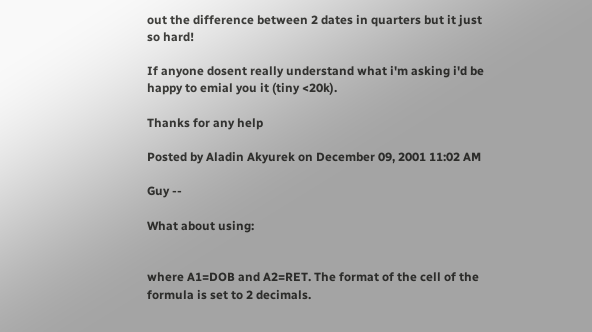out the difference between 2 dates in quarters but it just so hard!

If anyone dosent really understand what i'm asking i'd be happy to emial you it (tiny <20k).

Thanks for any help

Posted by Aladin Akyurek on December 09, 2001 11:02 AM

Guy --

What about using:


where A1=DOB and A2=RET. The format of the cell of the formula is set to 2 decimals.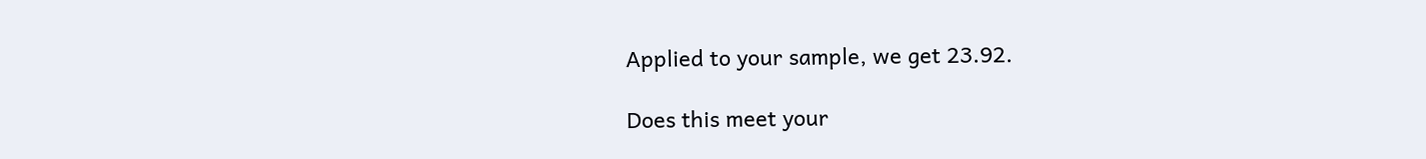Applied to your sample, we get 23.92.

Does this meet your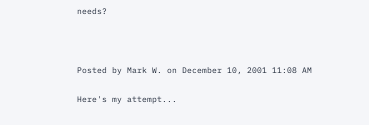needs?



Posted by Mark W. on December 10, 2001 11:08 AM

Here's my attempt...